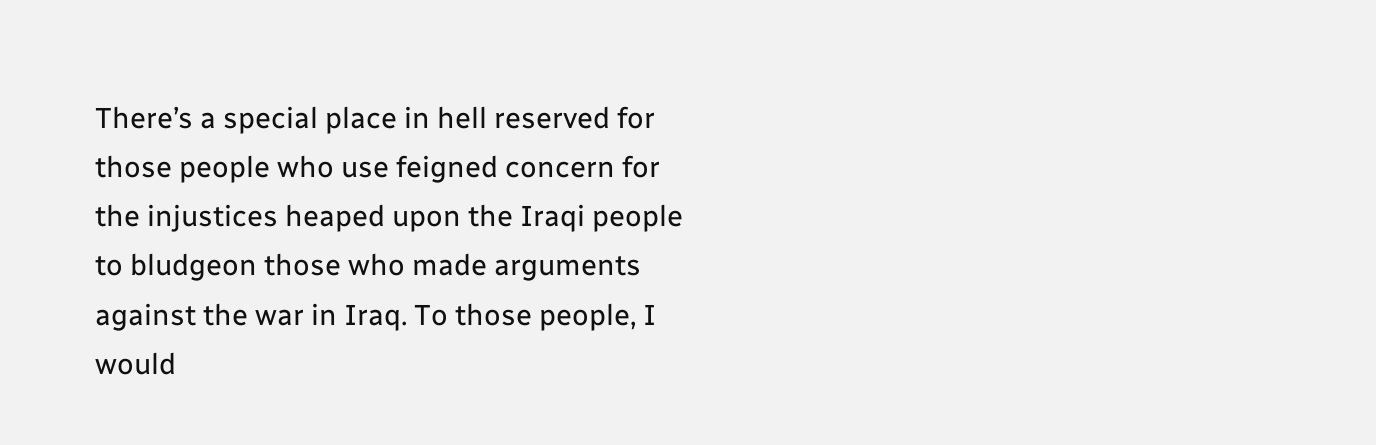There’s a special place in hell reserved for those people who use feigned concern for the injustices heaped upon the Iraqi people to bludgeon those who made arguments against the war in Iraq. To those people, I would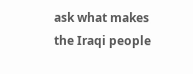ask what makes the Iraqi people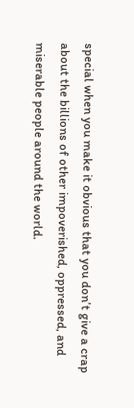special when you make it obvious that you don’t give a crap about the billions of other impoverished, oppressed, and miserable people around the world.